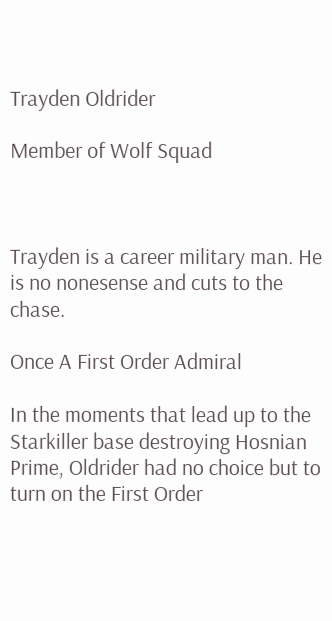Trayden Oldrider

Member of Wolf Squad



Trayden is a career military man. He is no nonesense and cuts to the chase.

Once A First Order Admiral

In the moments that lead up to the Starkiller base destroying Hosnian Prime, Oldrider had no choice but to turn on the First Order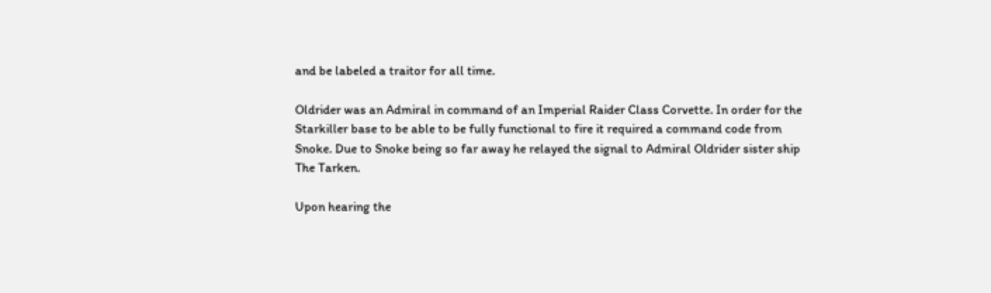and be labeled a traitor for all time.

Oldrider was an Admiral in command of an Imperial Raider Class Corvette. In order for the Starkiller base to be able to be fully functional to fire it required a command code from Snoke. Due to Snoke being so far away he relayed the signal to Admiral Oldrider sister ship The Tarken.

Upon hearing the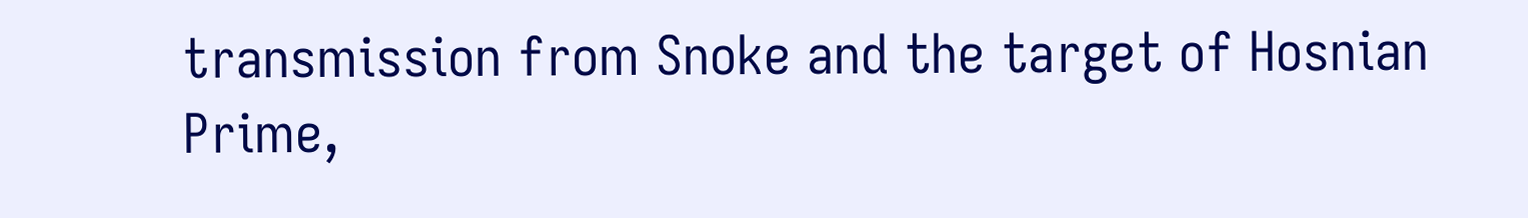transmission from Snoke and the target of Hosnian Prime,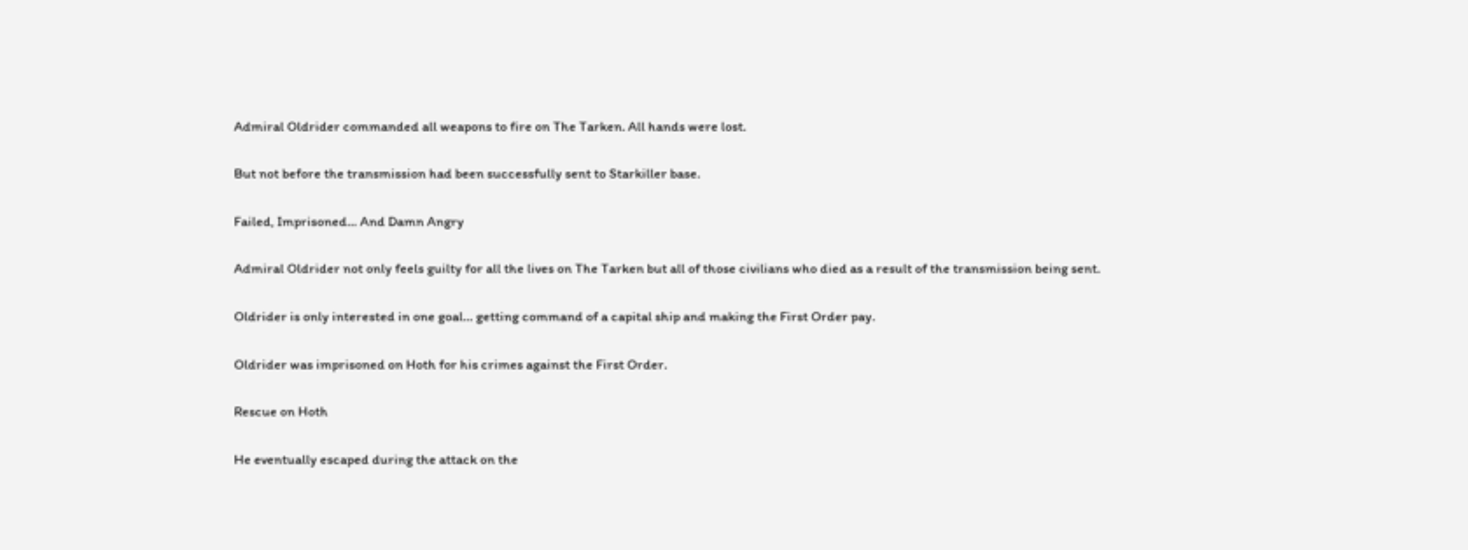Admiral Oldrider commanded all weapons to fire on The Tarken. All hands were lost.

But not before the transmission had been successfully sent to Starkiller base.

Failed, Imprisoned… And Damn Angry

Admiral Oldrider not only feels guilty for all the lives on The Tarken but all of those civilians who died as a result of the transmission being sent.

Oldrider is only interested in one goal… getting command of a capital ship and making the First Order pay.

Oldrider was imprisoned on Hoth for his crimes against the First Order.

Rescue on Hoth

He eventually escaped during the attack on the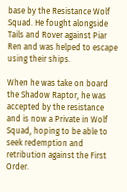base by the Resistance Wolf Squad. He fought alongside Tails and Rover against Piar Ren and was helped to escape using their ships.

When he was take on board the Shadow Raptor, he was accepted by the resistance and is now a Private in Wolf Squad, hoping to be able to seek redemption and retribution against the First Order.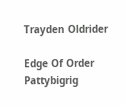Trayden Oldrider

Edge Of Order Pattybigrig